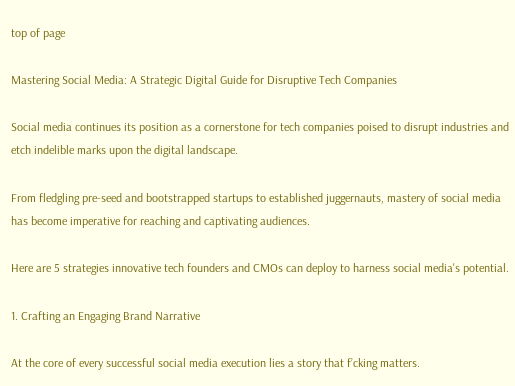top of page

Mastering Social Media: A Strategic Digital Guide for Disruptive Tech Companies

Social media continues its position as a cornerstone for tech companies poised to disrupt industries and etch indelible marks upon the digital landscape.

From fledgling pre-seed and bootstrapped startups to established juggernauts, mastery of social media has become imperative for reaching and captivating audiences.

Here are 5 strategies innovative tech founders and CMOs can deploy to harness social media's potential.

1. Crafting an Engaging Brand Narrative

At the core of every successful social media execution lies a story that f’cking matters.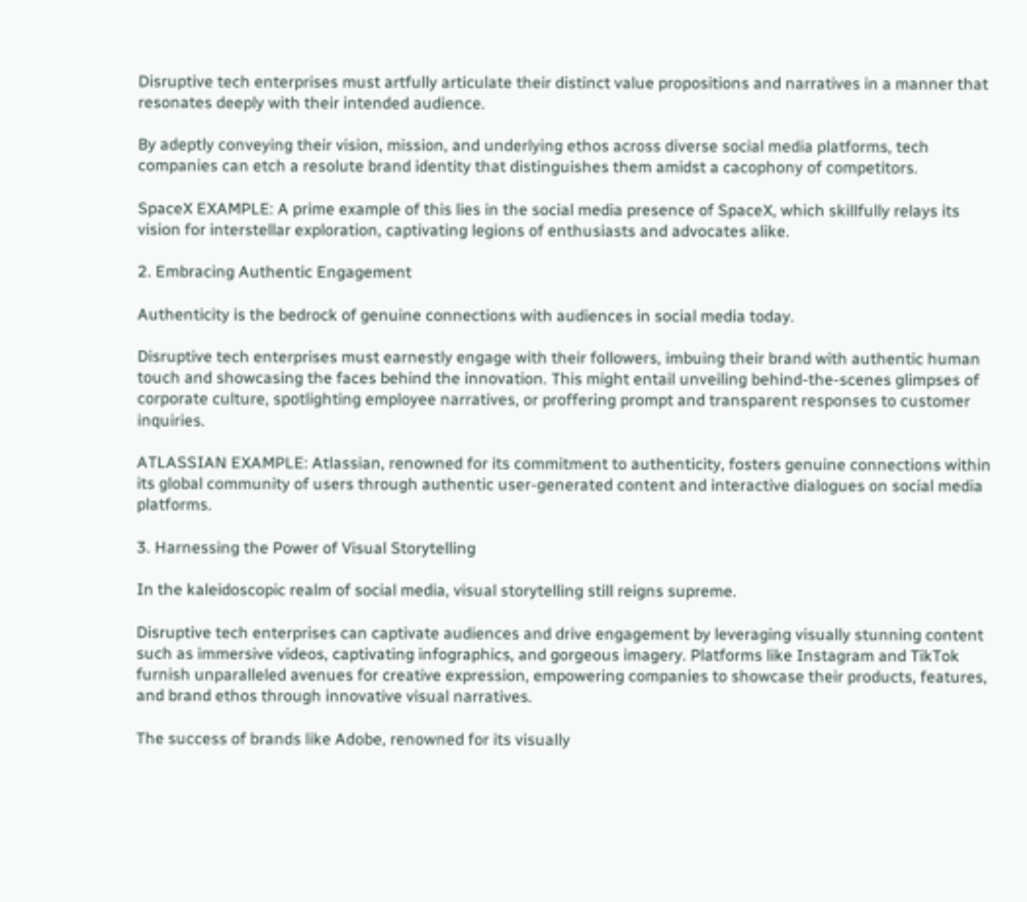Disruptive tech enterprises must artfully articulate their distinct value propositions and narratives in a manner that resonates deeply with their intended audience.

By adeptly conveying their vision, mission, and underlying ethos across diverse social media platforms, tech companies can etch a resolute brand identity that distinguishes them amidst a cacophony of competitors.

SpaceX EXAMPLE: A prime example of this lies in the social media presence of SpaceX, which skillfully relays its vision for interstellar exploration, captivating legions of enthusiasts and advocates alike.

2. Embracing Authentic Engagement

Authenticity is the bedrock of genuine connections with audiences in social media today.

Disruptive tech enterprises must earnestly engage with their followers, imbuing their brand with authentic human touch and showcasing the faces behind the innovation. This might entail unveiling behind-the-scenes glimpses of corporate culture, spotlighting employee narratives, or proffering prompt and transparent responses to customer inquiries.

ATLASSIAN EXAMPLE: Atlassian, renowned for its commitment to authenticity, fosters genuine connections within its global community of users through authentic user-generated content and interactive dialogues on social media platforms.

3. Harnessing the Power of Visual Storytelling

In the kaleidoscopic realm of social media, visual storytelling still reigns supreme.

Disruptive tech enterprises can captivate audiences and drive engagement by leveraging visually stunning content such as immersive videos, captivating infographics, and gorgeous imagery. Platforms like Instagram and TikTok furnish unparalleled avenues for creative expression, empowering companies to showcase their products, features, and brand ethos through innovative visual narratives.

The success of brands like Adobe, renowned for its visually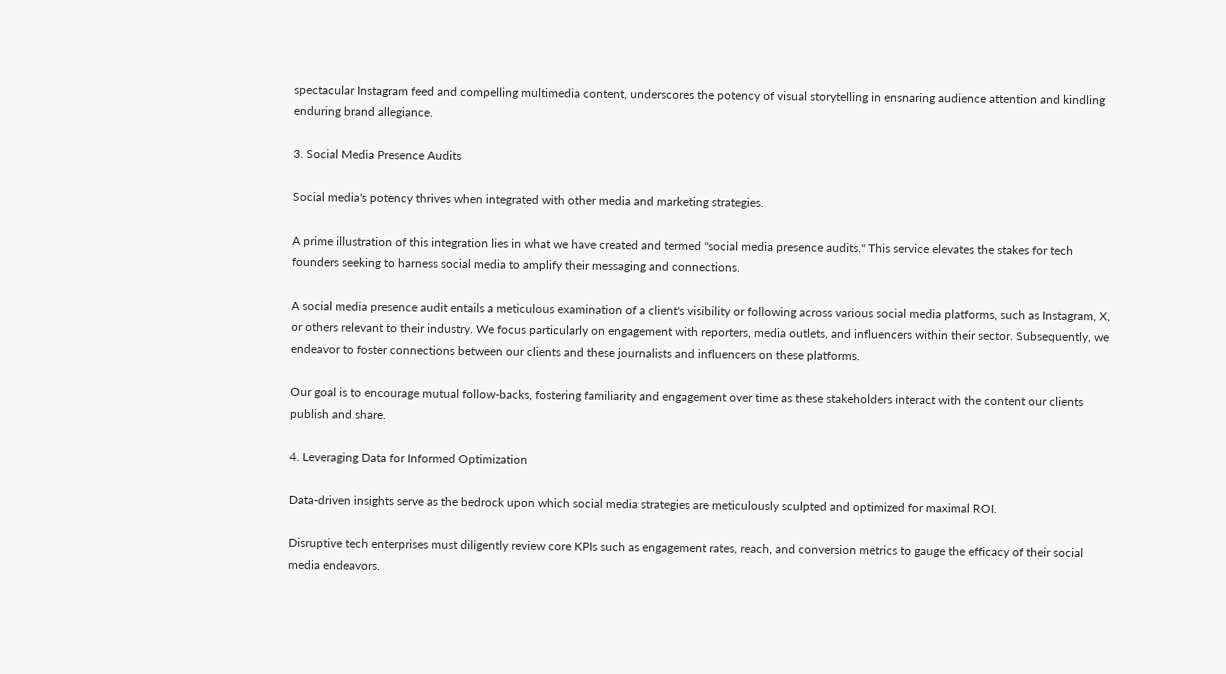spectacular Instagram feed and compelling multimedia content, underscores the potency of visual storytelling in ensnaring audience attention and kindling enduring brand allegiance.

3. Social Media Presence Audits

Social media's potency thrives when integrated with other media and marketing strategies.

A prime illustration of this integration lies in what we have created and termed "social media presence audits." This service elevates the stakes for tech founders seeking to harness social media to amplify their messaging and connections.

A social media presence audit entails a meticulous examination of a client's visibility or following across various social media platforms, such as Instagram, X, or others relevant to their industry. We focus particularly on engagement with reporters, media outlets, and influencers within their sector. Subsequently, we endeavor to foster connections between our clients and these journalists and influencers on these platforms.

Our goal is to encourage mutual follow-backs, fostering familiarity and engagement over time as these stakeholders interact with the content our clients publish and share.

4. Leveraging Data for Informed Optimization

Data-driven insights serve as the bedrock upon which social media strategies are meticulously sculpted and optimized for maximal ROI.

Disruptive tech enterprises must diligently review core KPIs such as engagement rates, reach, and conversion metrics to gauge the efficacy of their social media endeavors.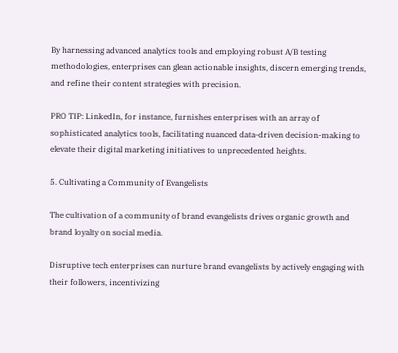By harnessing advanced analytics tools and employing robust A/B testing methodologies, enterprises can glean actionable insights, discern emerging trends, and refine their content strategies with precision.

PRO TIP: LinkedIn, for instance, furnishes enterprises with an array of sophisticated analytics tools, facilitating nuanced data-driven decision-making to elevate their digital marketing initiatives to unprecedented heights.

5. Cultivating a Community of Evangelists

The cultivation of a community of brand evangelists drives organic growth and brand loyalty on social media.

Disruptive tech enterprises can nurture brand evangelists by actively engaging with their followers, incentivizing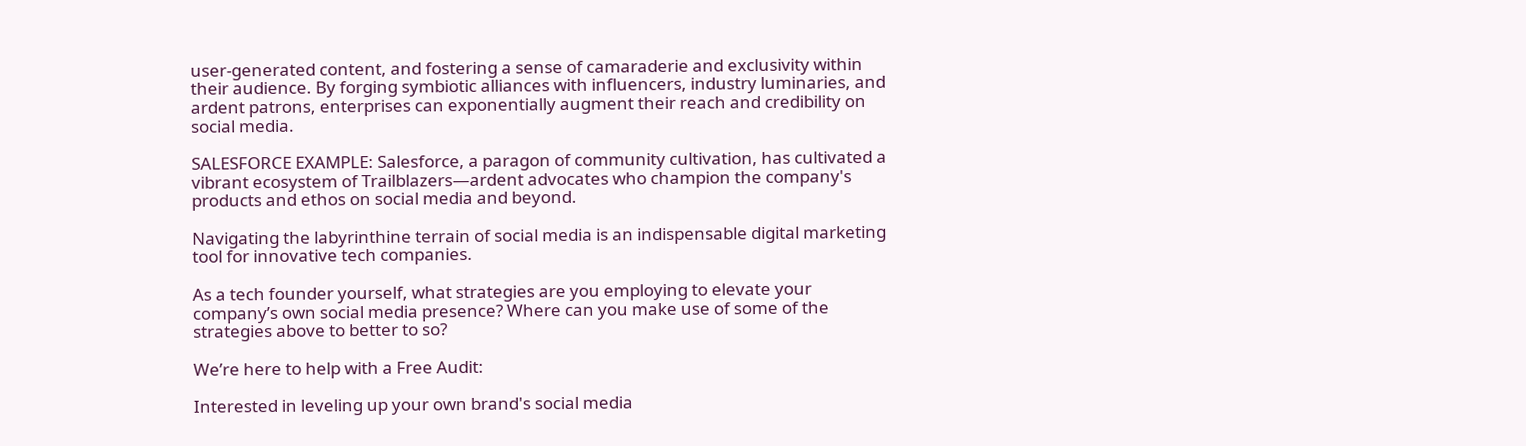user-generated content, and fostering a sense of camaraderie and exclusivity within their audience. By forging symbiotic alliances with influencers, industry luminaries, and ardent patrons, enterprises can exponentially augment their reach and credibility on social media.

SALESFORCE EXAMPLE: Salesforce, a paragon of community cultivation, has cultivated a vibrant ecosystem of Trailblazers—ardent advocates who champion the company's products and ethos on social media and beyond.

Navigating the labyrinthine terrain of social media is an indispensable digital marketing tool for innovative tech companies.

As a tech founder yourself, what strategies are you employing to elevate your company’s own social media presence? Where can you make use of some of the strategies above to better to so?

We’re here to help with a Free Audit:

Interested in leveling up your own brand's social media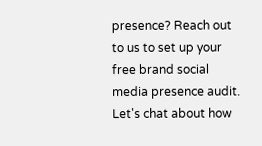presence? Reach out to us to set up your free brand social media presence audit. Let's chat about how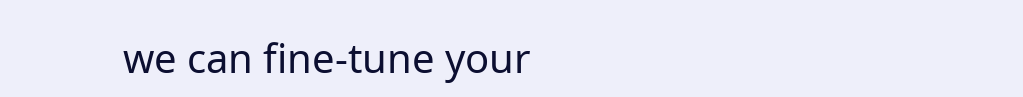we can fine-tune your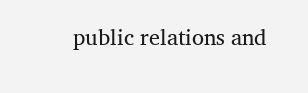public relations and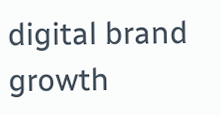digital brand growth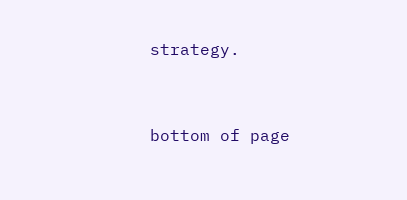strategy.


bottom of page